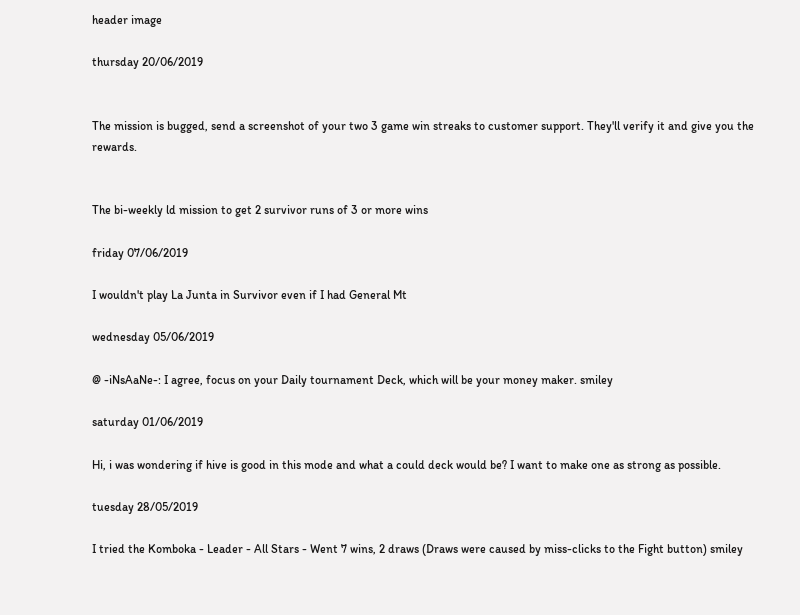header image

thursday 20/06/2019


The mission is bugged, send a screenshot of your two 3 game win streaks to customer support. They'll verify it and give you the rewards.


The bi-weekly ld mission to get 2 survivor runs of 3 or more wins

friday 07/06/2019

I wouldn't play La Junta in Survivor even if I had General Mt

wednesday 05/06/2019

@ -iNsAaNe-: I agree, focus on your Daily tournament Deck, which will be your money maker. smiley

saturday 01/06/2019

Hi, i was wondering if hive is good in this mode and what a could deck would be? I want to make one as strong as possible.

tuesday 28/05/2019

I tried the Komboka - Leader - All Stars - Went 7 wins, 2 draws (Draws were caused by miss-clicks to the Fight button) smiley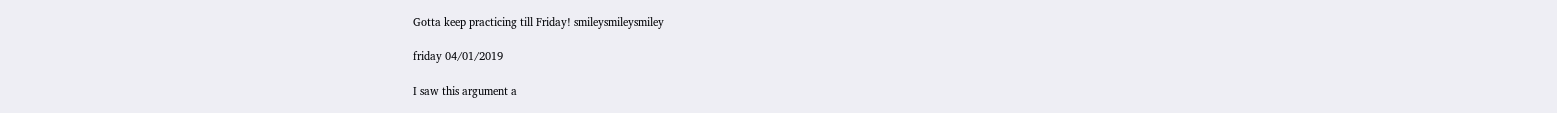Gotta keep practicing till Friday! smileysmileysmiley

friday 04/01/2019

I saw this argument a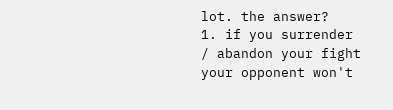lot. the answer?
1. if you surrender / abandon your fight your opponent won't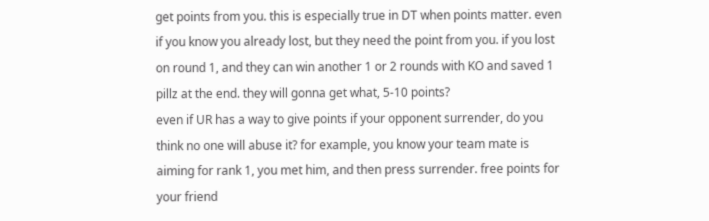get points from you. this is especially true in DT when points matter. even if you know you already lost, but they need the point from you. if you lost on round 1, and they can win another 1 or 2 rounds with KO and saved 1 pillz at the end. they will gonna get what, 5-10 points?
even if UR has a way to give points if your opponent surrender, do you think no one will abuse it? for example, you know your team mate is aiming for rank 1, you met him, and then press surrender. free points for your friend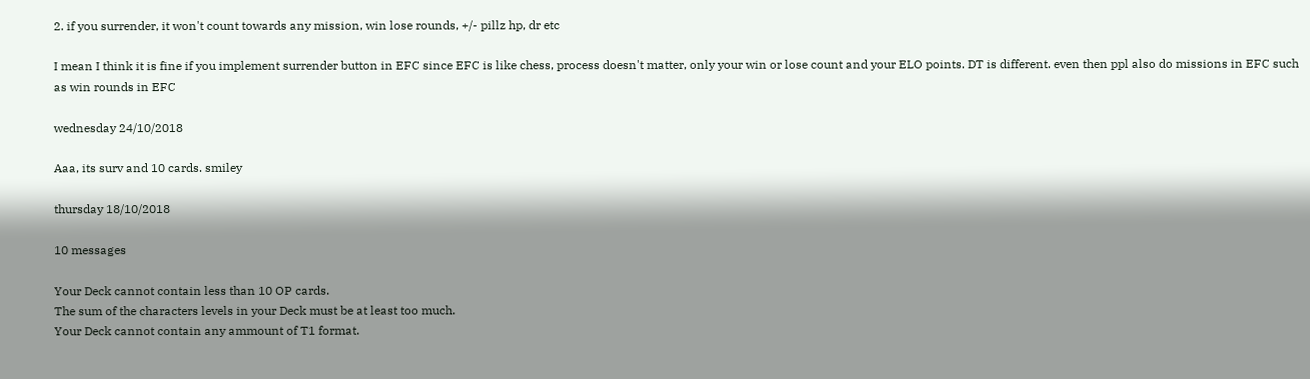2. if you surrender, it won't count towards any mission, win lose rounds, +/- pillz hp, dr etc

I mean I think it is fine if you implement surrender button in EFC since EFC is like chess, process doesn't matter, only your win or lose count and your ELO points. DT is different. even then ppl also do missions in EFC such as win rounds in EFC

wednesday 24/10/2018

Aaa, its surv and 10 cards. smiley

thursday 18/10/2018

10 messages

Your Deck cannot contain less than 10 OP cards.
The sum of the characters levels in your Deck must be at least too much.
Your Deck cannot contain any ammount of T1 format.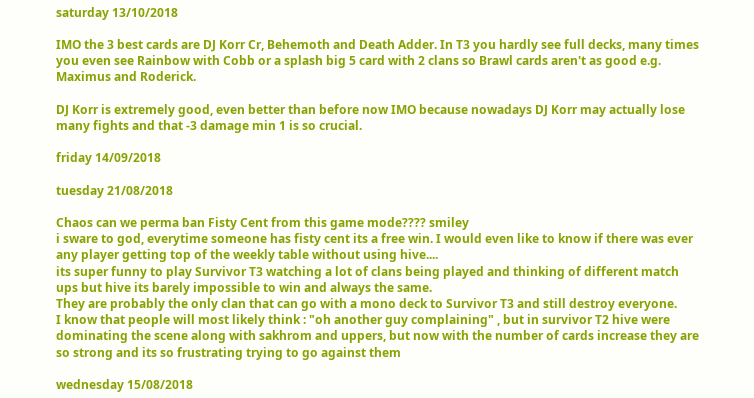saturday 13/10/2018

IMO the 3 best cards are DJ Korr Cr, Behemoth and Death Adder. In T3 you hardly see full decks, many times you even see Rainbow with Cobb or a splash big 5 card with 2 clans so Brawl cards aren't as good e.g. Maximus and Roderick.

DJ Korr is extremely good, even better than before now IMO because nowadays DJ Korr may actually lose many fights and that -3 damage min 1 is so crucial.

friday 14/09/2018

tuesday 21/08/2018

Chaos can we perma ban Fisty Cent from this game mode???? smiley
i sware to god, everytime someone has fisty cent its a free win. I would even like to know if there was ever any player getting top of the weekly table without using hive....
its super funny to play Survivor T3 watching a lot of clans being played and thinking of different match ups but hive its barely impossible to win and always the same.
They are probably the only clan that can go with a mono deck to Survivor T3 and still destroy everyone.
I know that people will most likely think : "oh another guy complaining" , but in survivor T2 hive were dominating the scene along with sakhrom and uppers, but now with the number of cards increase they are so strong and its so frustrating trying to go against them

wednesday 15/08/2018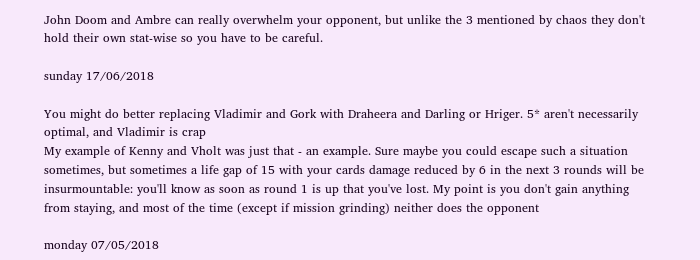John Doom and Ambre can really overwhelm your opponent, but unlike the 3 mentioned by chaos they don't hold their own stat-wise so you have to be careful.

sunday 17/06/2018

You might do better replacing Vladimir and Gork with Draheera and Darling or Hriger. 5* aren't necessarily optimal, and Vladimir is crap
My example of Kenny and Vholt was just that - an example. Sure maybe you could escape such a situation sometimes, but sometimes a life gap of 15 with your cards damage reduced by 6 in the next 3 rounds will be insurmountable: you'll know as soon as round 1 is up that you've lost. My point is you don't gain anything from staying, and most of the time (except if mission grinding) neither does the opponent

monday 07/05/2018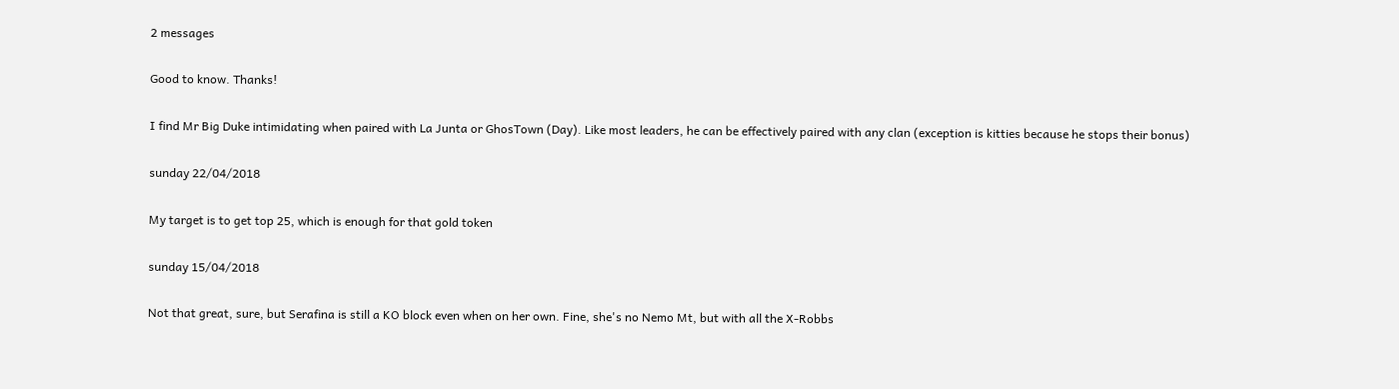2 messages

Good to know. Thanks!

I find Mr Big Duke intimidating when paired with La Junta or GhosTown (Day). Like most leaders, he can be effectively paired with any clan (exception is kitties because he stops their bonus)

sunday 22/04/2018

My target is to get top 25, which is enough for that gold token

sunday 15/04/2018

Not that great, sure, but Serafina is still a KO block even when on her own. Fine, she's no Nemo Mt, but with all the X-Robbs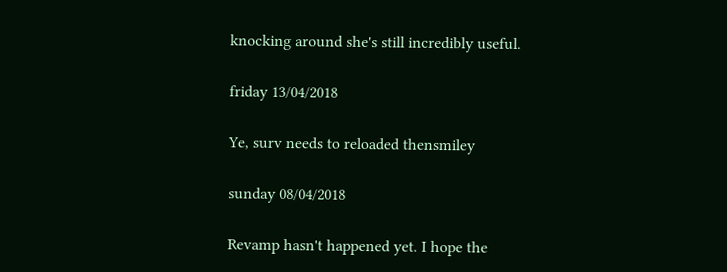knocking around she's still incredibly useful.

friday 13/04/2018

Ye, surv needs to reloaded thensmiley

sunday 08/04/2018

Revamp hasn't happened yet. I hope the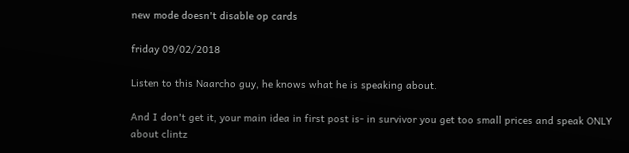new mode doesn't disable op cards

friday 09/02/2018

Listen to this Naarcho guy, he knows what he is speaking about.

And I don't get it, your main idea in first post is- in survivor you get too small prices and speak ONLY about clintz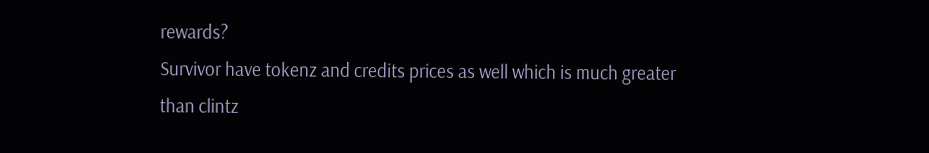rewards?
Survivor have tokenz and credits prices as well which is much greater than clintz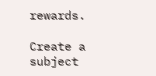rewards.

Create a subject